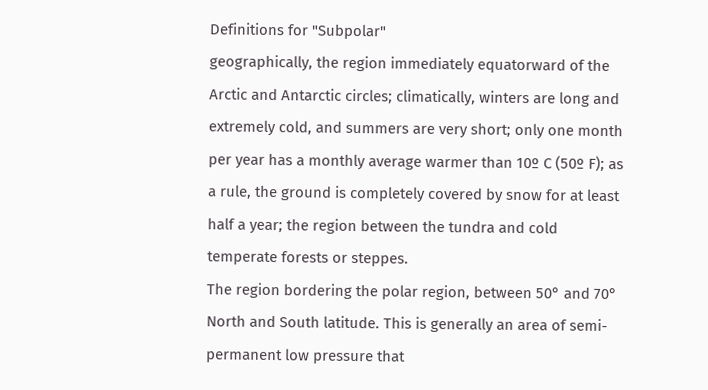Definitions for "Subpolar"
geographically, the region immediately equatorward of the Arctic and Antarctic circles; climatically, winters are long and extremely cold, and summers are very short; only one month per year has a monthly average warmer than 10º C (50º F); as a rule, the ground is completely covered by snow for at least half a year; the region between the tundra and cold temperate forests or steppes.
The region bordering the polar region, between 50° and 70° North and South latitude. This is generally an area of semi-permanent low pressure that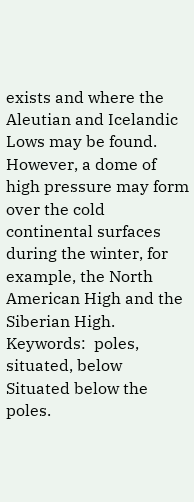exists and where the Aleutian and Icelandic Lows may be found. However, a dome of high pressure may form over the cold continental surfaces during the winter, for example, the North American High and the Siberian High.
Keywords:  poles, situated, below
Situated below the poles.